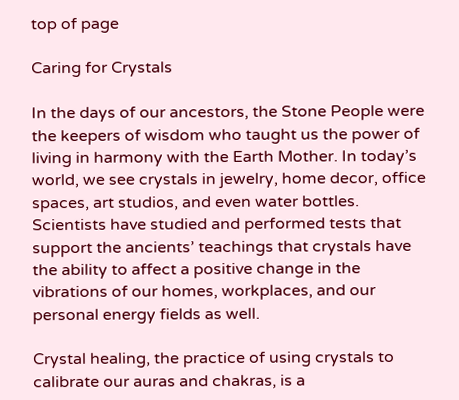top of page

Caring for Crystals

In the days of our ancestors, the Stone People were the keepers of wisdom who taught us the power of living in harmony with the Earth Mother. In today’s world, we see crystals in jewelry, home decor, office spaces, art studios, and even water bottles. Scientists have studied and performed tests that support the ancients’ teachings that crystals have the ability to affect a positive change in the vibrations of our homes, workplaces, and our personal energy fields as well.

Crystal healing, the practice of using crystals to calibrate our auras and chakras, is a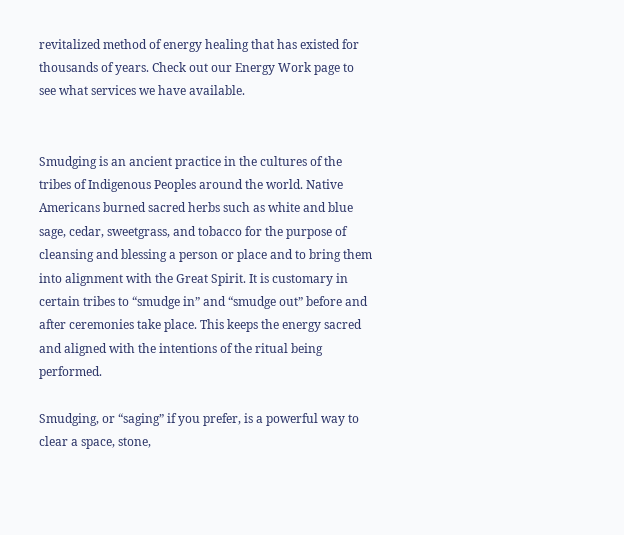revitalized method of energy healing that has existed for thousands of years. Check out our Energy Work page to see what services we have available.


Smudging is an ancient practice in the cultures of the tribes of Indigenous Peoples around the world. Native Americans burned sacred herbs such as white and blue sage, cedar, sweetgrass, and tobacco for the purpose of cleansing and blessing a person or place and to bring them into alignment with the Great Spirit. It is customary in certain tribes to “smudge in” and “smudge out” before and after ceremonies take place. This keeps the energy sacred and aligned with the intentions of the ritual being performed.

Smudging, or “saging” if you prefer, is a powerful way to clear a space, stone,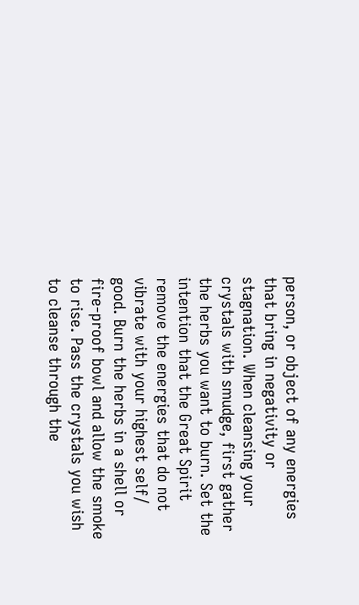person, or object of any energies that bring in negativity or stagnation. When cleansing your crystals with smudge, first gather the herbs you want to burn. Set the intention that the Great Spirit remove the energies that do not vibrate with your highest self/ good. Burn the herbs in a shell or fire-proof bowl and allow the smoke to rise. Pass the crystals you wish to cleanse through the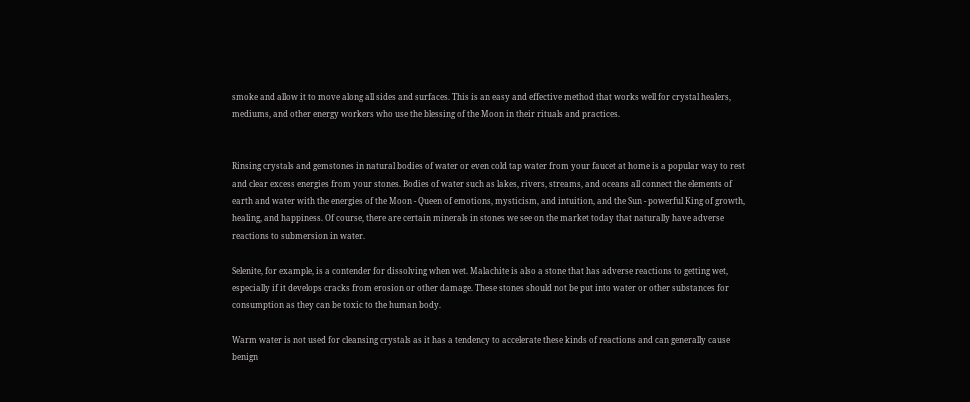smoke and allow it to move along all sides and surfaces. This is an easy and effective method that works well for crystal healers, mediums, and other energy workers who use the blessing of the Moon in their rituals and practices.


Rinsing crystals and gemstones in natural bodies of water or even cold tap water from your faucet at home is a popular way to rest and clear excess energies from your stones. Bodies of water such as lakes, rivers, streams, and oceans all connect the elements of earth and water with the energies of the Moon - Queen of emotions, mysticism, and intuition, and the Sun - powerful King of growth, healing, and happiness. Of course, there are certain minerals in stones we see on the market today that naturally have adverse reactions to submersion in water.

Selenite, for example, is a contender for dissolving when wet. Malachite is also a stone that has adverse reactions to getting wet, especially if it develops cracks from erosion or other damage. These stones should not be put into water or other substances for consumption as they can be toxic to the human body.

Warm water is not used for cleansing crystals as it has a tendency to accelerate these kinds of reactions and can generally cause benign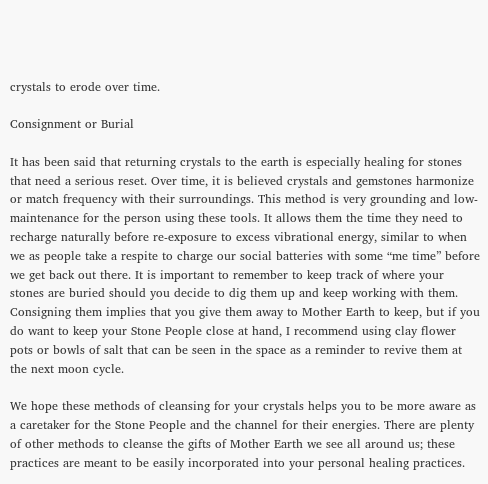crystals to erode over time.

Consignment or Burial

It has been said that returning crystals to the earth is especially healing for stones that need a serious reset. Over time, it is believed crystals and gemstones harmonize or match frequency with their surroundings. This method is very grounding and low-maintenance for the person using these tools. It allows them the time they need to recharge naturally before re-exposure to excess vibrational energy, similar to when we as people take a respite to charge our social batteries with some “me time” before we get back out there. It is important to remember to keep track of where your stones are buried should you decide to dig them up and keep working with them. Consigning them implies that you give them away to Mother Earth to keep, but if you do want to keep your Stone People close at hand, I recommend using clay flower pots or bowls of salt that can be seen in the space as a reminder to revive them at the next moon cycle.

We hope these methods of cleansing for your crystals helps you to be more aware as a caretaker for the Stone People and the channel for their energies. There are plenty of other methods to cleanse the gifts of Mother Earth we see all around us; these practices are meant to be easily incorporated into your personal healing practices.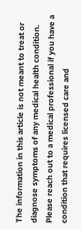The information in this article is not meant to treat or diagnose symptoms of any medical health condition. Please reach out to a medical professional if you have a condition that requires licensed care and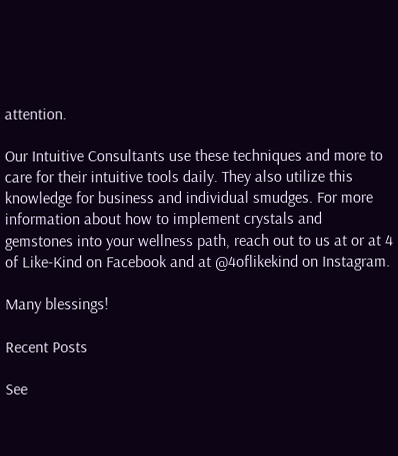attention.

Our Intuitive Consultants use these techniques and more to care for their intuitive tools daily. They also utilize this knowledge for business and individual smudges. For more information about how to implement crystals and gemstones into your wellness path, reach out to us at or at 4 of Like-Kind on Facebook and at @4oflikekind on Instagram.

Many blessings!

Recent Posts

See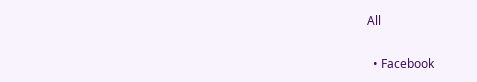All


  • Facebook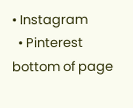• Instagram
  • Pinterest
bottom of page